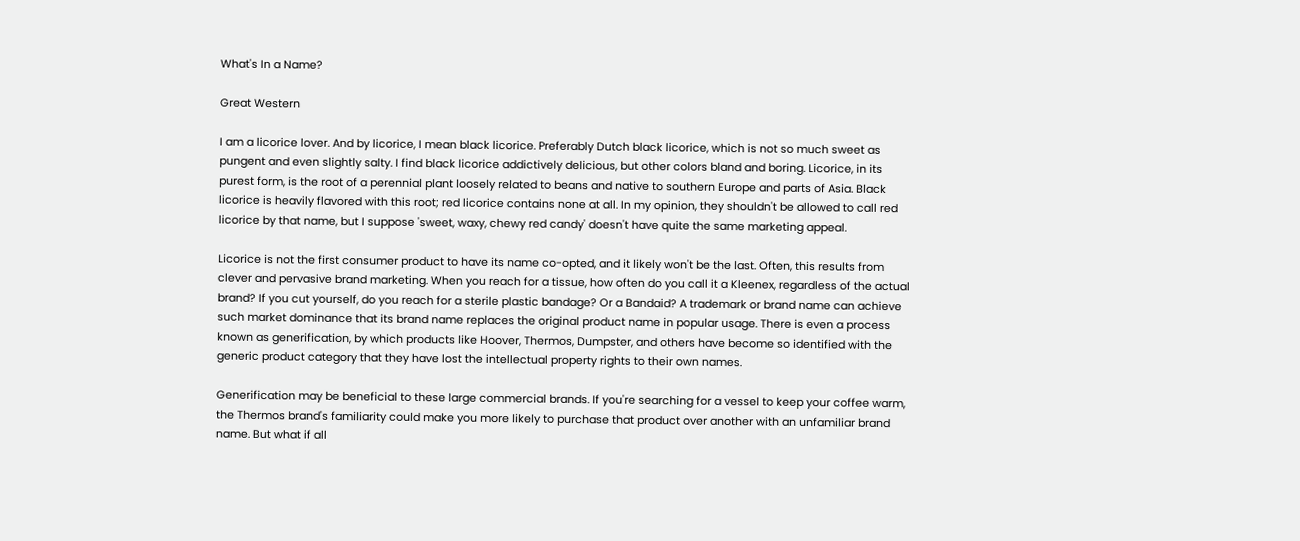What's In a Name?

Great Western

I am a licorice lover. And by licorice, I mean black licorice. Preferably Dutch black licorice, which is not so much sweet as pungent and even slightly salty. I find black licorice addictively delicious, but other colors bland and boring. Licorice, in its purest form, is the root of a perennial plant loosely related to beans and native to southern Europe and parts of Asia. Black licorice is heavily flavored with this root; red licorice contains none at all. In my opinion, they shouldn't be allowed to call red licorice by that name, but I suppose 'sweet, waxy, chewy red candy' doesn't have quite the same marketing appeal.

Licorice is not the first consumer product to have its name co-opted, and it likely won't be the last. Often, this results from clever and pervasive brand marketing. When you reach for a tissue, how often do you call it a Kleenex, regardless of the actual brand? If you cut yourself, do you reach for a sterile plastic bandage? Or a Bandaid? A trademark or brand name can achieve such market dominance that its brand name replaces the original product name in popular usage. There is even a process known as generification, by which products like Hoover, Thermos, Dumpster, and others have become so identified with the generic product category that they have lost the intellectual property rights to their own names.

Generification may be beneficial to these large commercial brands. If you're searching for a vessel to keep your coffee warm, the Thermos brand's familiarity could make you more likely to purchase that product over another with an unfamiliar brand name. But what if all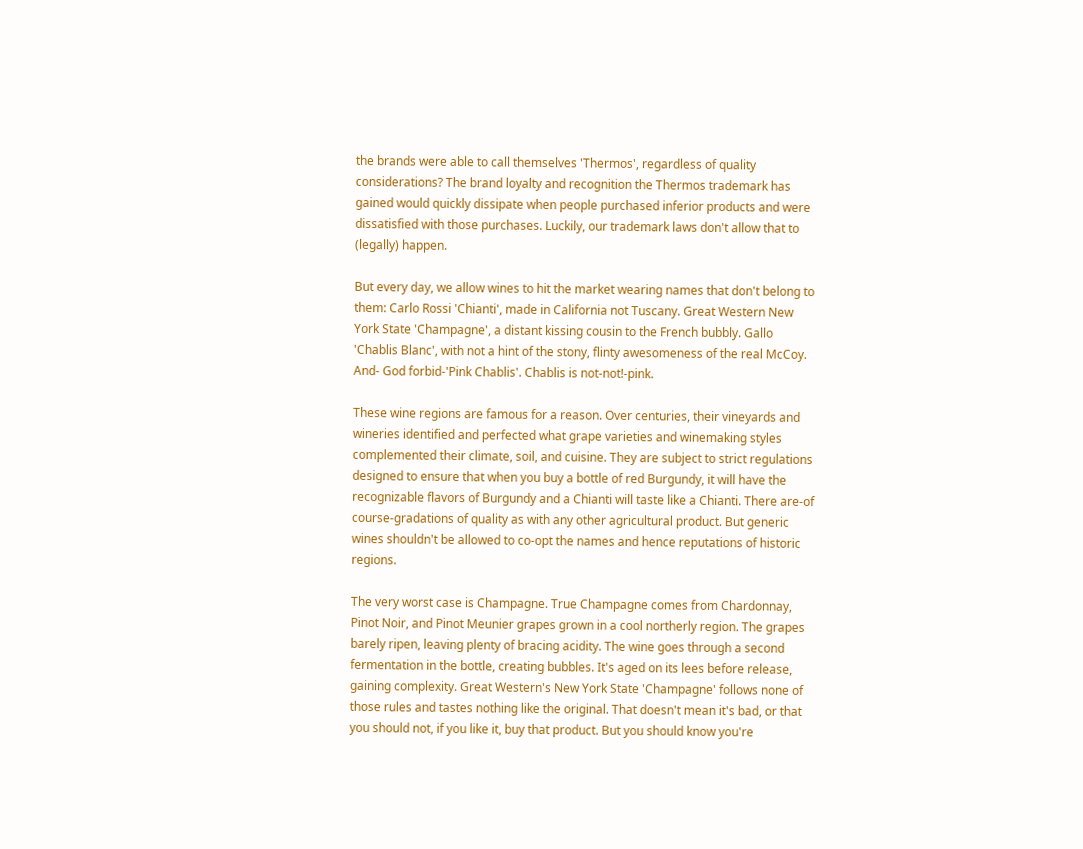the brands were able to call themselves 'Thermos', regardless of quality considerations? The brand loyalty and recognition the Thermos trademark has gained would quickly dissipate when people purchased inferior products and were dissatisfied with those purchases. Luckily, our trademark laws don't allow that to (legally) happen.

But every day, we allow wines to hit the market wearing names that don't belong to them: Carlo Rossi 'Chianti', made in California not Tuscany. Great Western New York State 'Champagne', a distant kissing cousin to the French bubbly. Gallo 'Chablis Blanc', with not a hint of the stony, flinty awesomeness of the real McCoy. And- God forbid-'Pink Chablis'. Chablis is not-not!-pink.

These wine regions are famous for a reason. Over centuries, their vineyards and wineries identified and perfected what grape varieties and winemaking styles complemented their climate, soil, and cuisine. They are subject to strict regulations designed to ensure that when you buy a bottle of red Burgundy, it will have the recognizable flavors of Burgundy and a Chianti will taste like a Chianti. There are-of course-gradations of quality as with any other agricultural product. But generic wines shouldn't be allowed to co-opt the names and hence reputations of historic regions.

The very worst case is Champagne. True Champagne comes from Chardonnay, Pinot Noir, and Pinot Meunier grapes grown in a cool northerly region. The grapes barely ripen, leaving plenty of bracing acidity. The wine goes through a second fermentation in the bottle, creating bubbles. It's aged on its lees before release, gaining complexity. Great Western's New York State 'Champagne' follows none of those rules and tastes nothing like the original. That doesn't mean it's bad, or that you should not, if you like it, buy that product. But you should know you're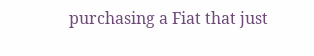purchasing a Fiat that just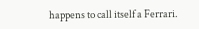happens to call itself a Ferrari.